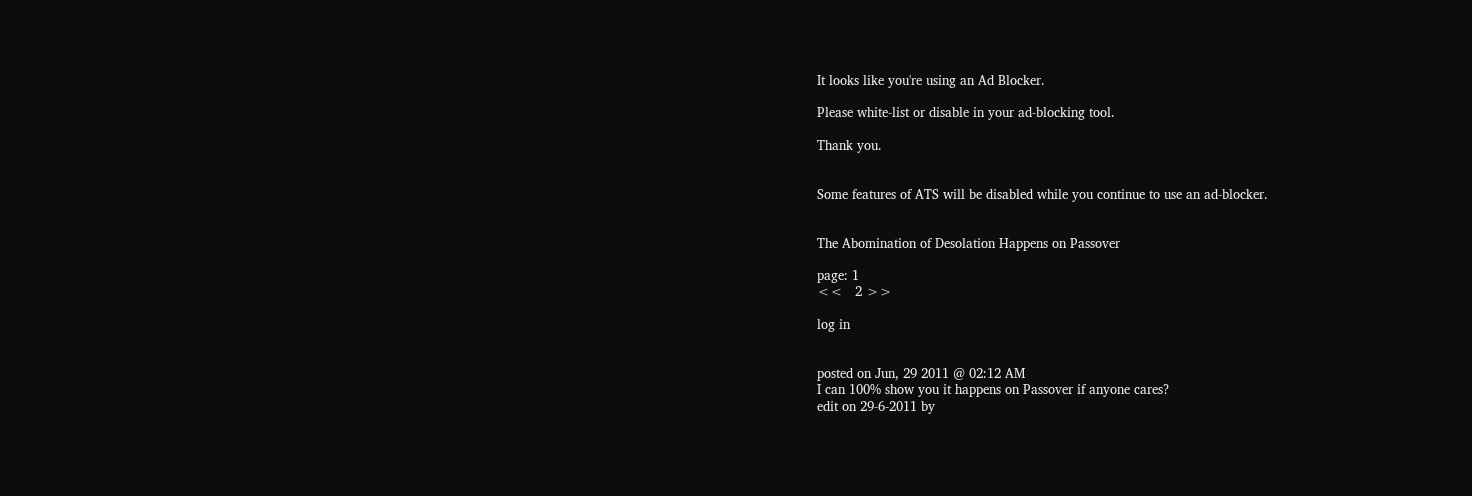It looks like you're using an Ad Blocker.

Please white-list or disable in your ad-blocking tool.

Thank you.


Some features of ATS will be disabled while you continue to use an ad-blocker.


The Abomination of Desolation Happens on Passover

page: 1
<<   2 >>

log in


posted on Jun, 29 2011 @ 02:12 AM
I can 100% show you it happens on Passover if anyone cares?
edit on 29-6-2011 by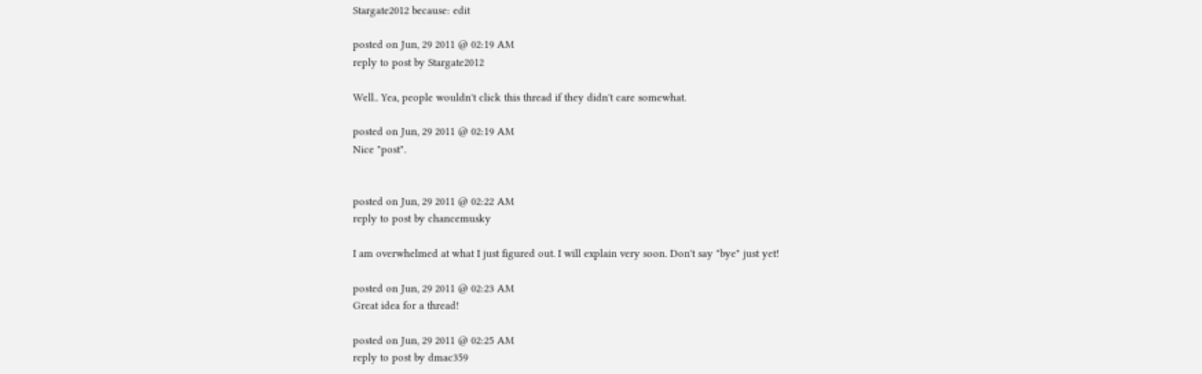Stargate2012 because: edit

posted on Jun, 29 2011 @ 02:19 AM
reply to post by Stargate2012

Well.. Yea, people wouldn't click this thread if they didn't care somewhat.

posted on Jun, 29 2011 @ 02:19 AM
Nice "post".


posted on Jun, 29 2011 @ 02:22 AM
reply to post by chancemusky

I am overwhelmed at what I just figured out. I will explain very soon. Don't say "bye" just yet!

posted on Jun, 29 2011 @ 02:23 AM
Great idea for a thread!

posted on Jun, 29 2011 @ 02:25 AM
reply to post by dmac359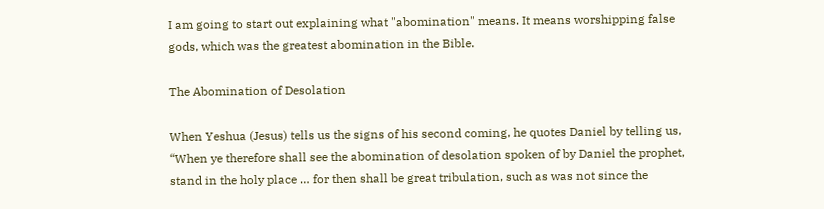I am going to start out explaining what "abomination" means. It means worshipping false gods, which was the greatest abomination in the Bible.

The Abomination of Desolation

When Yeshua (Jesus) tells us the signs of his second coming, he quotes Daniel by telling us, “When ye therefore shall see the abomination of desolation spoken of by Daniel the prophet, stand in the holy place … for then shall be great tribulation, such as was not since the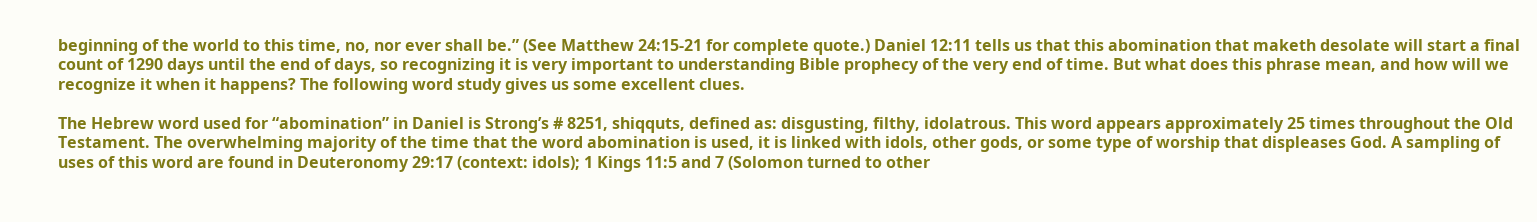beginning of the world to this time, no, nor ever shall be.” (See Matthew 24:15-21 for complete quote.) Daniel 12:11 tells us that this abomination that maketh desolate will start a final count of 1290 days until the end of days, so recognizing it is very important to understanding Bible prophecy of the very end of time. But what does this phrase mean, and how will we recognize it when it happens? The following word study gives us some excellent clues.

The Hebrew word used for “abomination” in Daniel is Strong’s # 8251, shiqquts, defined as: disgusting, filthy, idolatrous. This word appears approximately 25 times throughout the Old Testament. The overwhelming majority of the time that the word abomination is used, it is linked with idols, other gods, or some type of worship that displeases God. A sampling of uses of this word are found in Deuteronomy 29:17 (context: idols); 1 Kings 11:5 and 7 (Solomon turned to other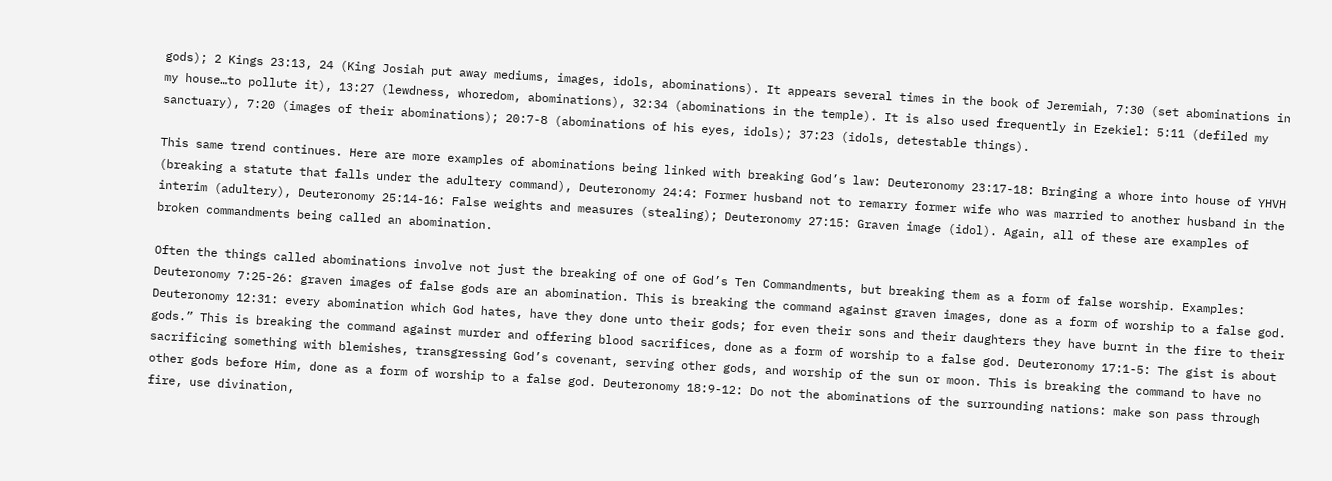gods); 2 Kings 23:13, 24 (King Josiah put away mediums, images, idols, abominations). It appears several times in the book of Jeremiah, 7:30 (set abominations in my house…to pollute it), 13:27 (lewdness, whoredom, abominations), 32:34 (abominations in the temple). It is also used frequently in Ezekiel: 5:11 (defiled my sanctuary), 7:20 (images of their abominations); 20:7-8 (abominations of his eyes, idols); 37:23 (idols, detestable things).

This same trend continues. Here are more examples of abominations being linked with breaking God’s law: Deuteronomy 23:17-18: Bringing a whore into house of YHVH (breaking a statute that falls under the adultery command), Deuteronomy 24:4: Former husband not to remarry former wife who was married to another husband in the interim (adultery), Deuteronomy 25:14-16: False weights and measures (stealing); Deuteronomy 27:15: Graven image (idol). Again, all of these are examples of broken commandments being called an abomination.

Often the things called abominations involve not just the breaking of one of God’s Ten Commandments, but breaking them as a form of false worship. Examples: Deuteronomy 7:25-26: graven images of false gods are an abomination. This is breaking the command against graven images, done as a form of worship to a false god. Deuteronomy 12:31: every abomination which God hates, have they done unto their gods; for even their sons and their daughters they have burnt in the fire to their gods.” This is breaking the command against murder and offering blood sacrifices, done as a form of worship to a false god. Deuteronomy 17:1-5: The gist is about sacrificing something with blemishes, transgressing God’s covenant, serving other gods, and worship of the sun or moon. This is breaking the command to have no other gods before Him, done as a form of worship to a false god. Deuteronomy 18:9-12: Do not the abominations of the surrounding nations: make son pass through fire, use divination,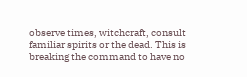observe times, witchcraft, consult familiar spirits or the dead. This is breaking the command to have no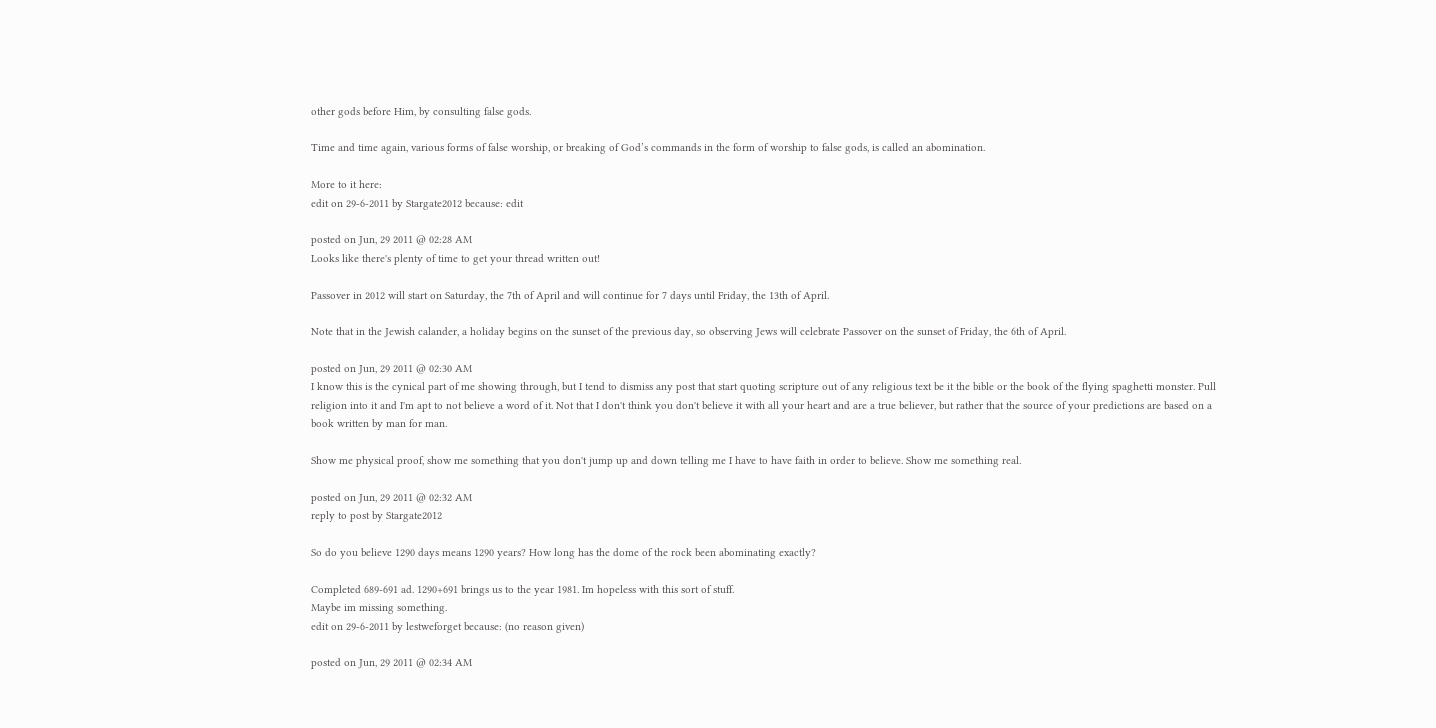other gods before Him, by consulting false gods.

Time and time again, various forms of false worship, or breaking of God’s commands in the form of worship to false gods, is called an abomination.

More to it here:
edit on 29-6-2011 by Stargate2012 because: edit

posted on Jun, 29 2011 @ 02:28 AM
Looks like there's plenty of time to get your thread written out!

Passover in 2012 will start on Saturday, the 7th of April and will continue for 7 days until Friday, the 13th of April.

Note that in the Jewish calander, a holiday begins on the sunset of the previous day, so observing Jews will celebrate Passover on the sunset of Friday, the 6th of April.

posted on Jun, 29 2011 @ 02:30 AM
I know this is the cynical part of me showing through, but I tend to dismiss any post that start quoting scripture out of any religious text be it the bible or the book of the flying spaghetti monster. Pull religion into it and I'm apt to not believe a word of it. Not that I don't think you don't believe it with all your heart and are a true believer, but rather that the source of your predictions are based on a book written by man for man.

Show me physical proof, show me something that you don't jump up and down telling me I have to have faith in order to believe. Show me something real.

posted on Jun, 29 2011 @ 02:32 AM
reply to post by Stargate2012

So do you believe 1290 days means 1290 years? How long has the dome of the rock been abominating exactly?

Completed 689-691 ad. 1290+691 brings us to the year 1981. Im hopeless with this sort of stuff.
Maybe im missing something.
edit on 29-6-2011 by lestweforget because: (no reason given)

posted on Jun, 29 2011 @ 02:34 AM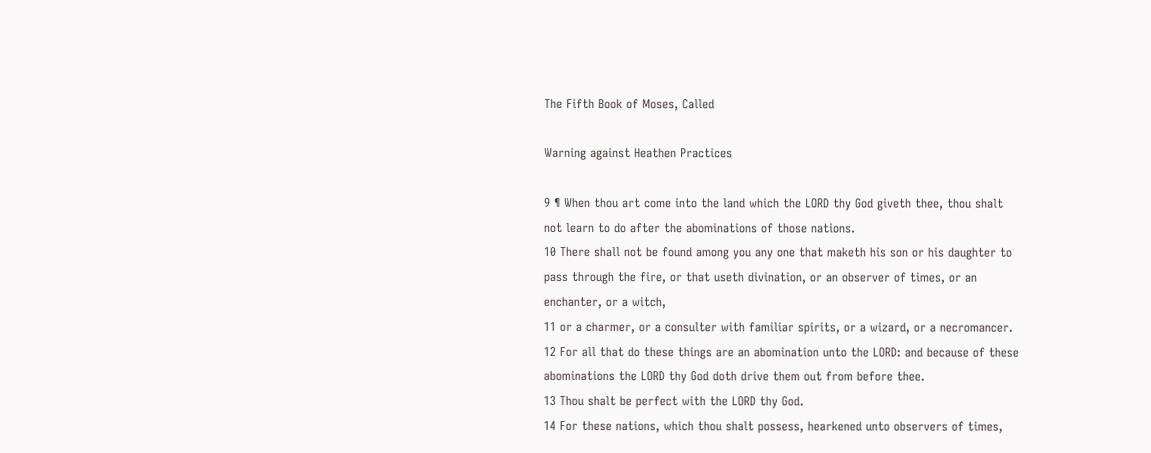The Fifth Book of Moses, Called

Warning against Heathen Practices

9 ¶ When thou art come into the land which the LORD thy God giveth thee, thou shalt not learn to do after the abominations of those nations.
10 There shall not be found among you any one that maketh his son or his daughter to pass through the fire, or that useth divination, or an observer of times, or an enchanter, or a witch,
11 or a charmer, or a consulter with familiar spirits, or a wizard, or a necromancer.
12 For all that do these things are an abomination unto the LORD: and because of these abominations the LORD thy God doth drive them out from before thee.
13 Thou shalt be perfect with the LORD thy God.
14 For these nations, which thou shalt possess, hearkened unto observers of times,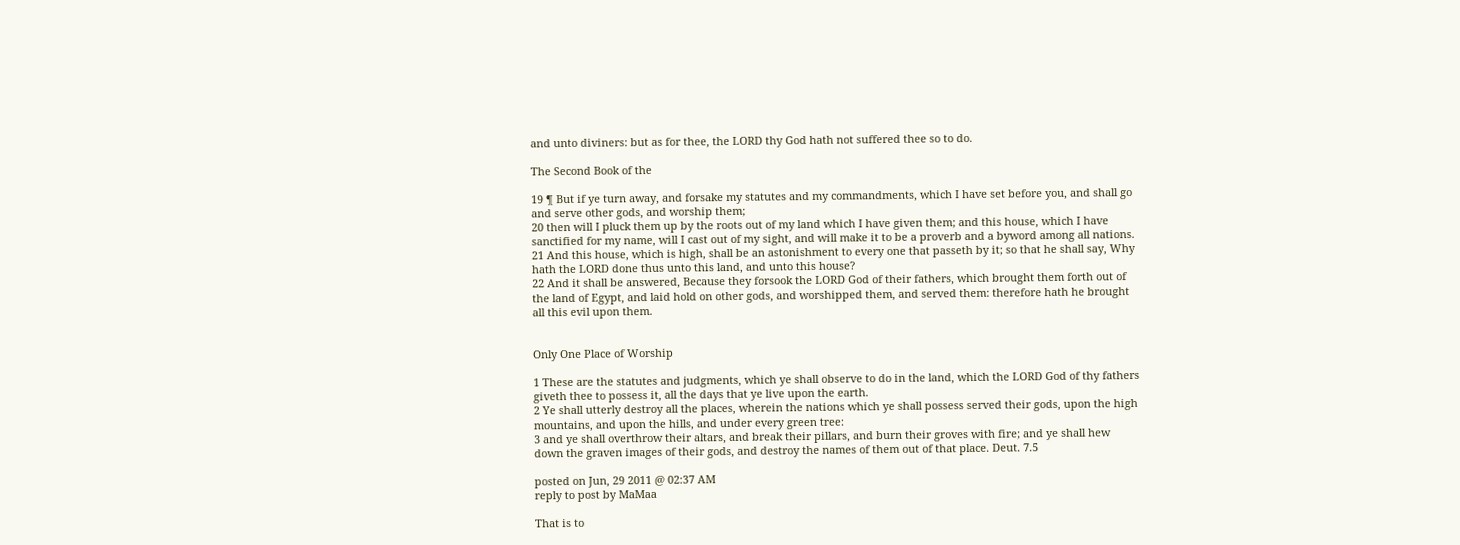and unto diviners: but as for thee, the LORD thy God hath not suffered thee so to do.

The Second Book of the

19 ¶ But if ye turn away, and forsake my statutes and my commandments, which I have set before you, and shall go and serve other gods, and worship them;
20 then will I pluck them up by the roots out of my land which I have given them; and this house, which I have sanctified for my name, will I cast out of my sight, and will make it to be a proverb and a byword among all nations.
21 And this house, which is high, shall be an astonishment to every one that passeth by it; so that he shall say, Why hath the LORD done thus unto this land, and unto this house?
22 And it shall be answered, Because they forsook the LORD God of their fathers, which brought them forth out of the land of Egypt, and laid hold on other gods, and worshipped them, and served them: therefore hath he brought all this evil upon them.


Only One Place of Worship

1 These are the statutes and judgments, which ye shall observe to do in the land, which the LORD God of thy fathers giveth thee to possess it, all the days that ye live upon the earth.
2 Ye shall utterly destroy all the places, wherein the nations which ye shall possess served their gods, upon the high mountains, and upon the hills, and under every green tree:
3 and ye shall overthrow their altars, and break their pillars, and burn their groves with fire; and ye shall hew down the graven images of their gods, and destroy the names of them out of that place. Deut. 7.5

posted on Jun, 29 2011 @ 02:37 AM
reply to post by MaMaa

That is to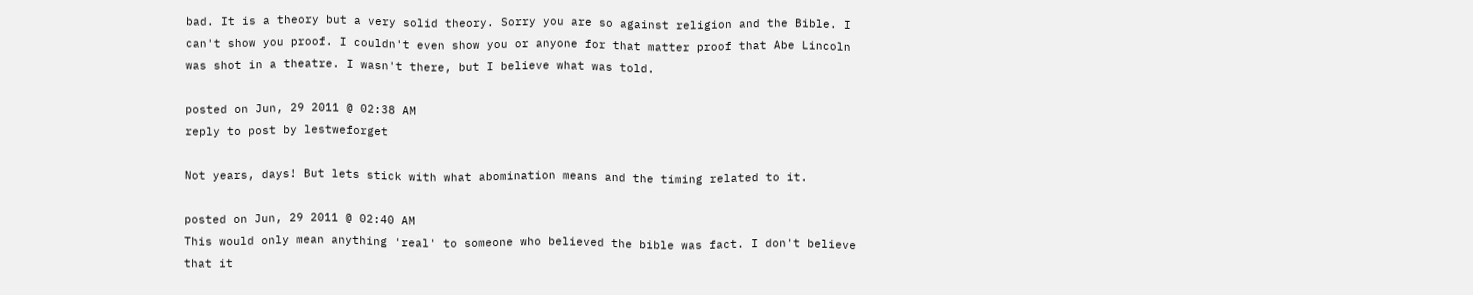bad. It is a theory but a very solid theory. Sorry you are so against religion and the Bible. I can't show you proof. I couldn't even show you or anyone for that matter proof that Abe Lincoln was shot in a theatre. I wasn't there, but I believe what was told.

posted on Jun, 29 2011 @ 02:38 AM
reply to post by lestweforget

Not years, days! But lets stick with what abomination means and the timing related to it.

posted on Jun, 29 2011 @ 02:40 AM
This would only mean anything 'real' to someone who believed the bible was fact. I don't believe that it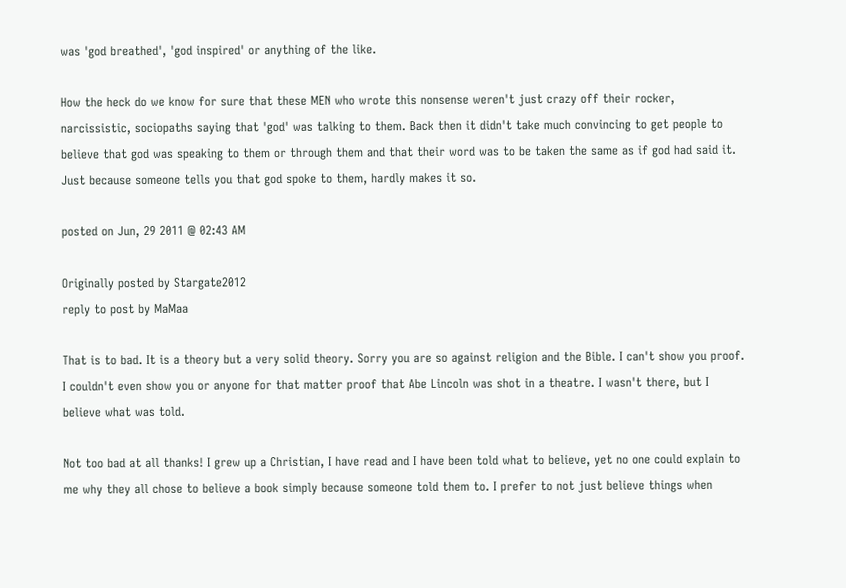was 'god breathed', 'god inspired' or anything of the like.

How the heck do we know for sure that these MEN who wrote this nonsense weren't just crazy off their rocker, narcissistic, sociopaths saying that 'god' was talking to them. Back then it didn't take much convincing to get people to believe that god was speaking to them or through them and that their word was to be taken the same as if god had said it. Just because someone tells you that god spoke to them, hardly makes it so.

posted on Jun, 29 2011 @ 02:43 AM

Originally posted by Stargate2012
reply to post by MaMaa

That is to bad. It is a theory but a very solid theory. Sorry you are so against religion and the Bible. I can't show you proof. I couldn't even show you or anyone for that matter proof that Abe Lincoln was shot in a theatre. I wasn't there, but I believe what was told.

Not too bad at all thanks! I grew up a Christian, I have read and I have been told what to believe, yet no one could explain to me why they all chose to believe a book simply because someone told them to. I prefer to not just believe things when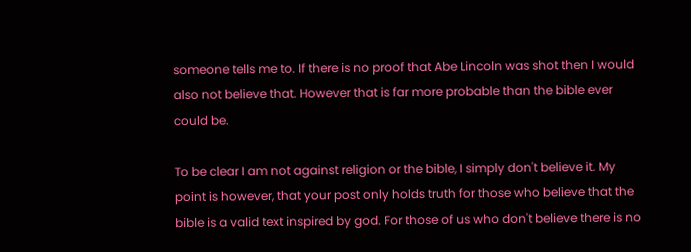someone tells me to. If there is no proof that Abe Lincoln was shot then I would also not believe that. However that is far more probable than the bible ever could be.

To be clear I am not against religion or the bible, I simply don't believe it. My point is however, that your post only holds truth for those who believe that the bible is a valid text inspired by god. For those of us who don't believe there is no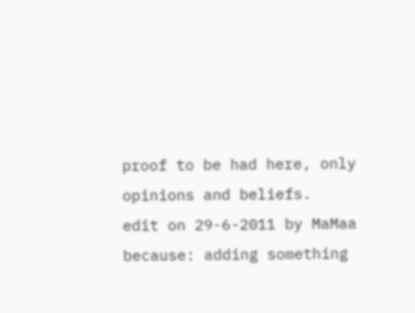proof to be had here, only opinions and beliefs.
edit on 29-6-2011 by MaMaa because: adding something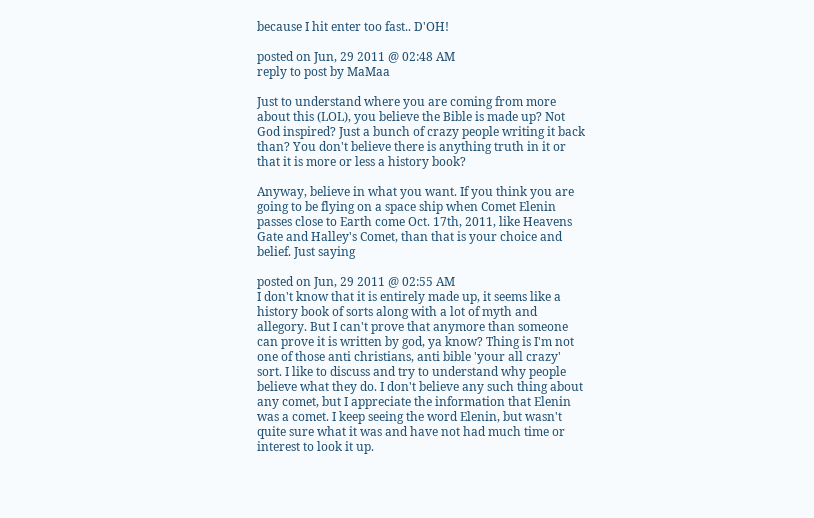because I hit enter too fast.. D'OH!

posted on Jun, 29 2011 @ 02:48 AM
reply to post by MaMaa

Just to understand where you are coming from more about this (LOL), you believe the Bible is made up? Not God inspired? Just a bunch of crazy people writing it back than? You don't believe there is anything truth in it or that it is more or less a history book?

Anyway, believe in what you want. If you think you are going to be flying on a space ship when Comet Elenin passes close to Earth come Oct. 17th, 2011, like Heavens Gate and Halley's Comet, than that is your choice and belief. Just saying

posted on Jun, 29 2011 @ 02:55 AM
I don't know that it is entirely made up, it seems like a history book of sorts along with a lot of myth and allegory. But I can't prove that anymore than someone can prove it is written by god, ya know? Thing is I'm not one of those anti christians, anti bible 'your all crazy' sort. I like to discuss and try to understand why people believe what they do. I don't believe any such thing about any comet, but I appreciate the information that Elenin was a comet. I keep seeing the word Elenin, but wasn't quite sure what it was and have not had much time or interest to look it up.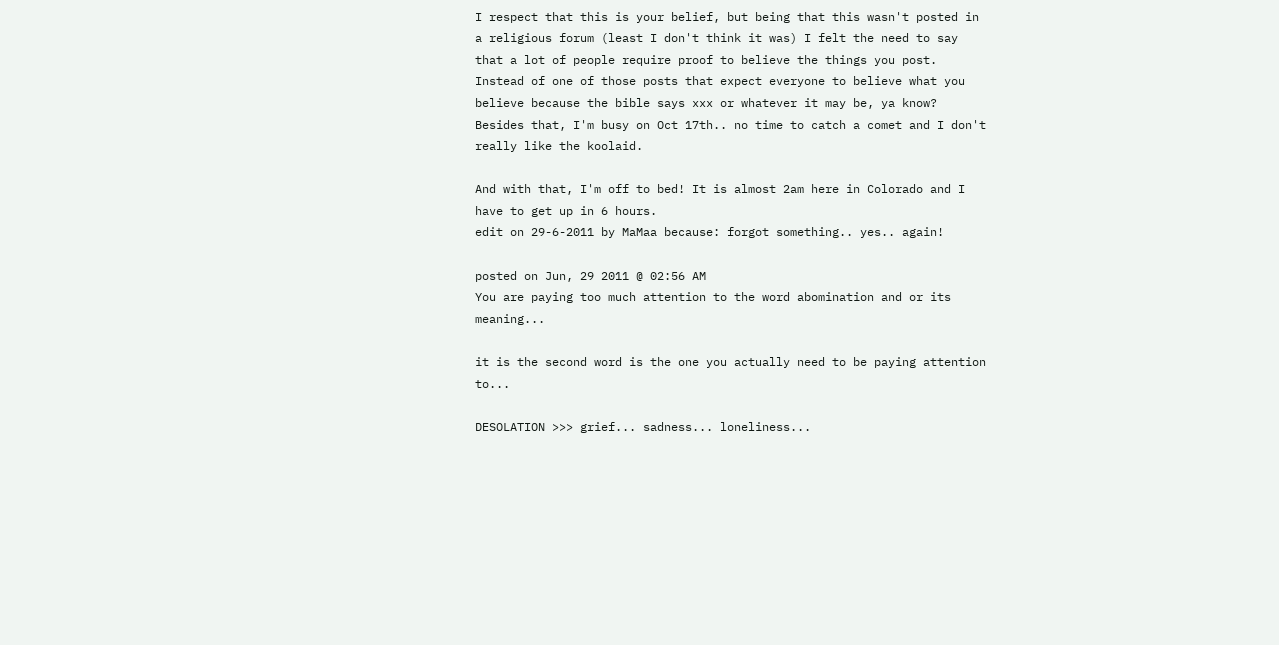I respect that this is your belief, but being that this wasn't posted in a religious forum (least I don't think it was) I felt the need to say that a lot of people require proof to believe the things you post. Instead of one of those posts that expect everyone to believe what you believe because the bible says xxx or whatever it may be, ya know? Besides that, I'm busy on Oct 17th.. no time to catch a comet and I don't really like the koolaid.

And with that, I'm off to bed! It is almost 2am here in Colorado and I have to get up in 6 hours.
edit on 29-6-2011 by MaMaa because: forgot something.. yes.. again!

posted on Jun, 29 2011 @ 02:56 AM
You are paying too much attention to the word abomination and or its meaning...

it is the second word is the one you actually need to be paying attention to...

DESOLATION >>> grief... sadness... loneliness...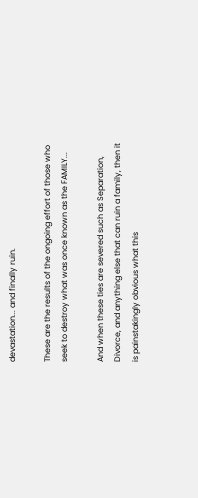devastation... and finally ruin.

These are the results of the ongoing effort of those who seek to destroy what was once known as the FAMILY...

And when these ties are severed such as Separation, Divorce, and anything else that can ruin a family, then it is painstakingly obvious what this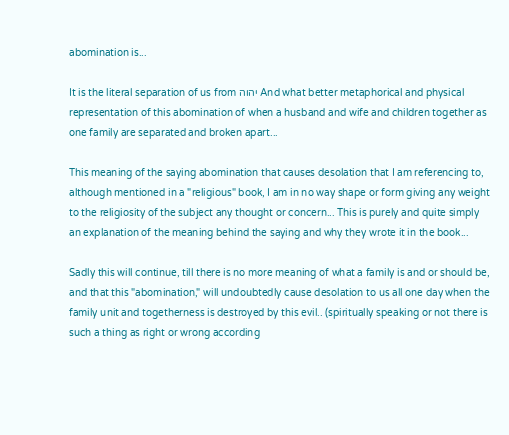abomination is...

It is the literal separation of us from יהוה And what better metaphorical and physical representation of this abomination of when a husband and wife and children together as one family are separated and broken apart...

This meaning of the saying abomination that causes desolation that I am referencing to, although mentioned in a "religious" book, I am in no way shape or form giving any weight to the religiosity of the subject any thought or concern... This is purely and quite simply an explanation of the meaning behind the saying and why they wrote it in the book...

Sadly this will continue, till there is no more meaning of what a family is and or should be, and that this "abomination," will undoubtedly cause desolation to us all one day when the family unit and togetherness is destroyed by this evil.. (spiritually speaking or not there is such a thing as right or wrong according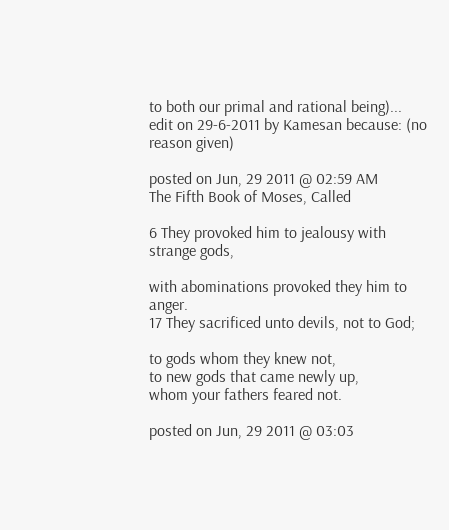to both our primal and rational being)...
edit on 29-6-2011 by Kamesan because: (no reason given)

posted on Jun, 29 2011 @ 02:59 AM
The Fifth Book of Moses, Called

6 They provoked him to jealousy with strange gods,

with abominations provoked they him to anger.
17 They sacrificed unto devils, not to God;

to gods whom they knew not,
to new gods that came newly up,
whom your fathers feared not.

posted on Jun, 29 2011 @ 03:03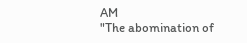AM
"The abomination of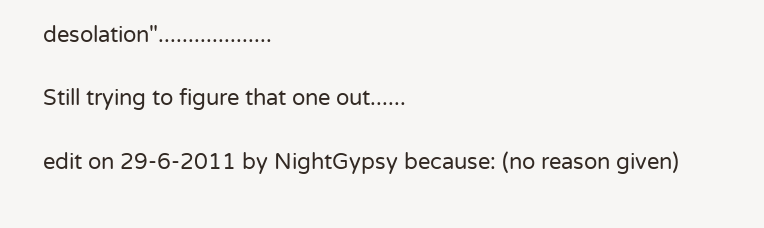desolation"...................

Still trying to figure that one out......

edit on 29-6-2011 by NightGypsy because: (no reason given)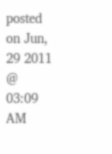posted on Jun, 29 2011 @ 03:09 AM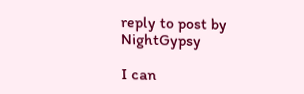reply to post by NightGypsy

I can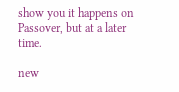show you it happens on Passover, but at a later time.

new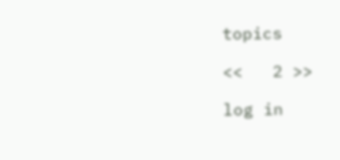topics

<<   2 >>

log in